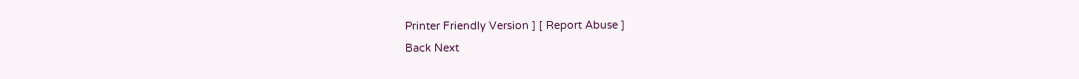Printer Friendly Version ] [ Report Abuse ]
Back Next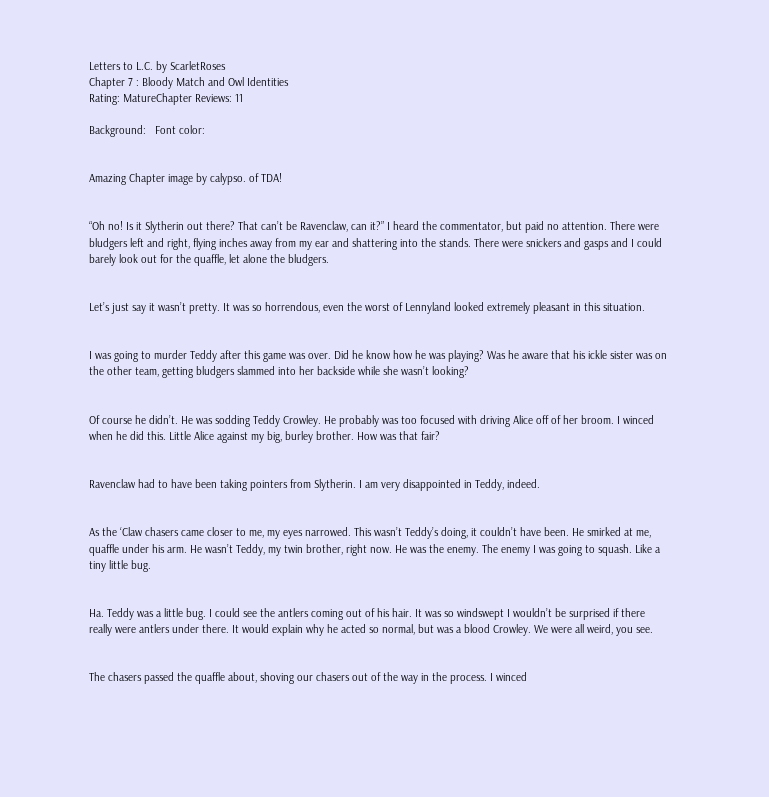Letters to L.C. by ScarletRoses
Chapter 7 : Bloody Match and Owl Identities
Rating: MatureChapter Reviews: 11

Background:   Font color:


Amazing Chapter image by calypso. of TDA!


“Oh no! Is it Slytherin out there? That can’t be Ravenclaw, can it?” I heard the commentator, but paid no attention. There were bludgers left and right, flying inches away from my ear and shattering into the stands. There were snickers and gasps and I could barely look out for the quaffle, let alone the bludgers.


Let’s just say it wasn’t pretty. It was so horrendous, even the worst of Lennyland looked extremely pleasant in this situation.


I was going to murder Teddy after this game was over. Did he know how he was playing? Was he aware that his ickle sister was on the other team, getting bludgers slammed into her backside while she wasn’t looking?


Of course he didn’t. He was sodding Teddy Crowley. He probably was too focused with driving Alice off of her broom. I winced when he did this. Little Alice against my big, burley brother. How was that fair?


Ravenclaw had to have been taking pointers from Slytherin. I am very disappointed in Teddy, indeed.


As the ‘Claw chasers came closer to me, my eyes narrowed. This wasn’t Teddy’s doing, it couldn’t have been. He smirked at me, quaffle under his arm. He wasn’t Teddy, my twin brother, right now. He was the enemy. The enemy I was going to squash. Like a tiny little bug.


Ha. Teddy was a little bug. I could see the antlers coming out of his hair. It was so windswept I wouldn’t be surprised if there really were antlers under there. It would explain why he acted so normal, but was a blood Crowley. We were all weird, you see.


The chasers passed the quaffle about, shoving our chasers out of the way in the process. I winced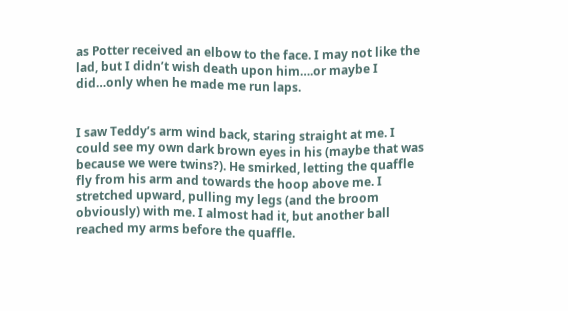as Potter received an elbow to the face. I may not like the lad, but I didn’t wish death upon him….or maybe I did…only when he made me run laps.


I saw Teddy’s arm wind back, staring straight at me. I could see my own dark brown eyes in his (maybe that was because we were twins?). He smirked, letting the quaffle fly from his arm and towards the hoop above me. I stretched upward, pulling my legs (and the broom obviously) with me. I almost had it, but another ball reached my arms before the quaffle.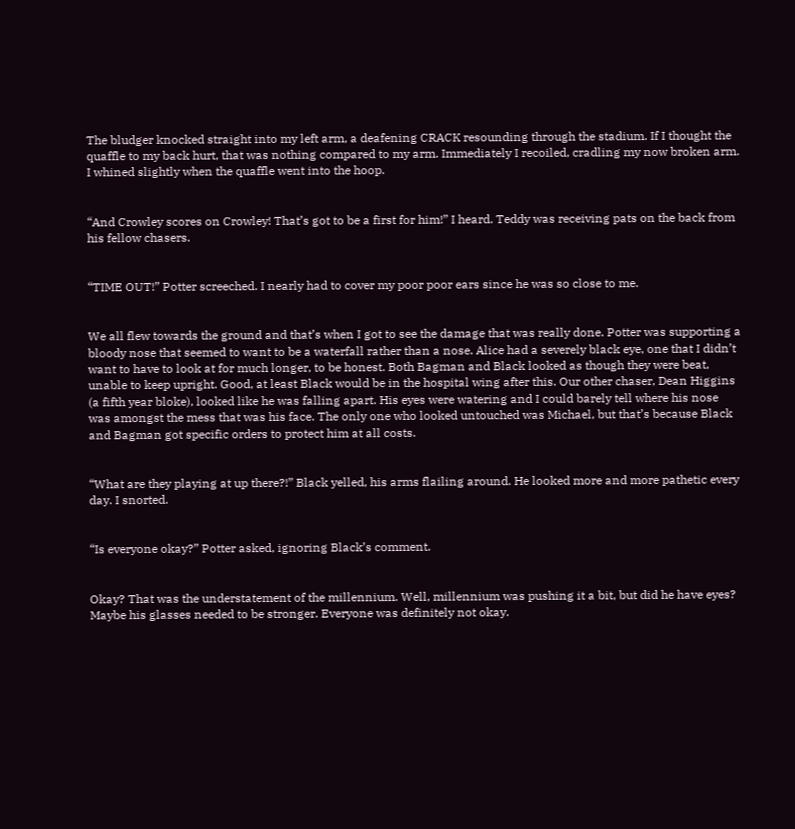The bludger knocked straight into my left arm, a deafening CRACK resounding through the stadium. If I thought the quaffle to my back hurt, that was nothing compared to my arm. Immediately I recoiled, cradling my now broken arm. I whined slightly when the quaffle went into the hoop.


“And Crowley scores on Crowley! That’s got to be a first for him!” I heard. Teddy was receiving pats on the back from his fellow chasers.


“TIME OUT!” Potter screeched. I nearly had to cover my poor poor ears since he was so close to me.


We all flew towards the ground and that’s when I got to see the damage that was really done. Potter was supporting a bloody nose that seemed to want to be a waterfall rather than a nose. Alice had a severely black eye, one that I didn’t want to have to look at for much longer, to be honest. Both Bagman and Black looked as though they were beat, unable to keep upright. Good, at least Black would be in the hospital wing after this. Our other chaser, Dean Higgins (a fifth year bloke), looked like he was falling apart. His eyes were watering and I could barely tell where his nose was amongst the mess that was his face. The only one who looked untouched was Michael, but that’s because Black and Bagman got specific orders to protect him at all costs.


“What are they playing at up there?!” Black yelled, his arms flailing around. He looked more and more pathetic every day. I snorted.


“Is everyone okay?” Potter asked, ignoring Black’s comment.


Okay? That was the understatement of the millennium. Well, millennium was pushing it a bit, but did he have eyes? Maybe his glasses needed to be stronger. Everyone was definitely not okay.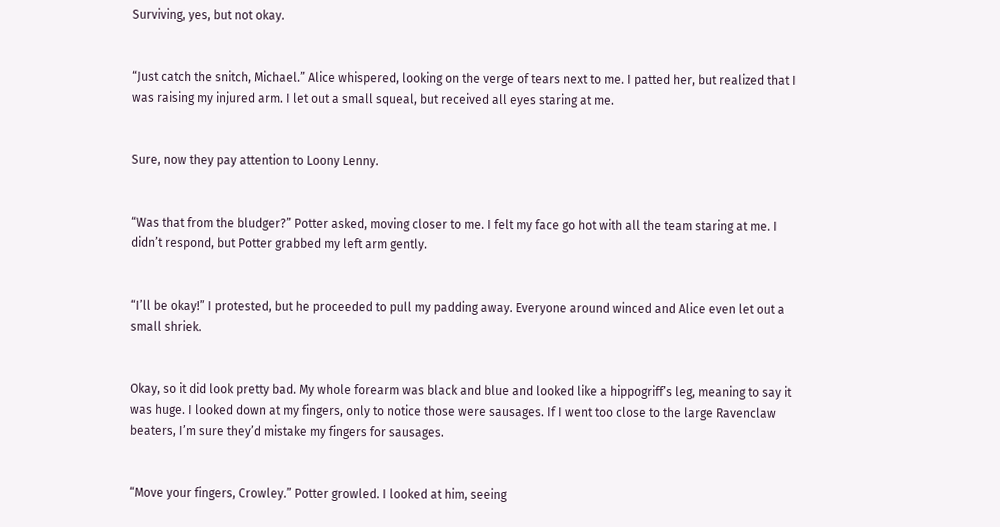Surviving, yes, but not okay.


“Just catch the snitch, Michael.” Alice whispered, looking on the verge of tears next to me. I patted her, but realized that I was raising my injured arm. I let out a small squeal, but received all eyes staring at me.


Sure, now they pay attention to Loony Lenny.


“Was that from the bludger?” Potter asked, moving closer to me. I felt my face go hot with all the team staring at me. I didn’t respond, but Potter grabbed my left arm gently.


“I’ll be okay!” I protested, but he proceeded to pull my padding away. Everyone around winced and Alice even let out a small shriek.


Okay, so it did look pretty bad. My whole forearm was black and blue and looked like a hippogriff’s leg, meaning to say it was huge. I looked down at my fingers, only to notice those were sausages. If I went too close to the large Ravenclaw beaters, I’m sure they’d mistake my fingers for sausages.


“Move your fingers, Crowley.” Potter growled. I looked at him, seeing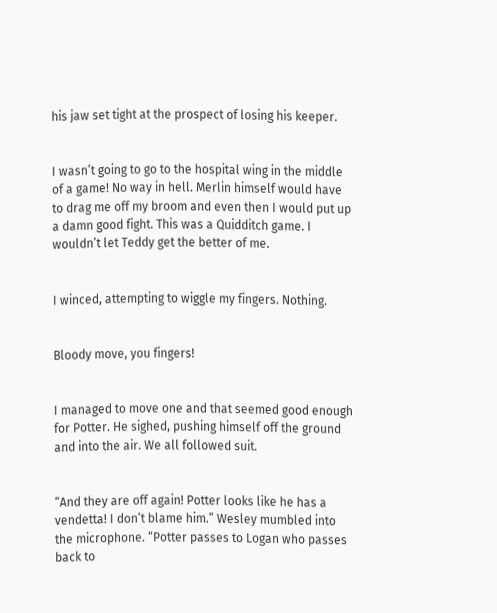his jaw set tight at the prospect of losing his keeper.


I wasn’t going to go to the hospital wing in the middle of a game! No way in hell. Merlin himself would have to drag me off my broom and even then I would put up a damn good fight. This was a Quidditch game. I wouldn’t let Teddy get the better of me.


I winced, attempting to wiggle my fingers. Nothing.


Bloody move, you fingers!


I managed to move one and that seemed good enough for Potter. He sighed, pushing himself off the ground and into the air. We all followed suit.


“And they are off again! Potter looks like he has a vendetta! I don’t blame him.” Wesley mumbled into the microphone. “Potter passes to Logan who passes back to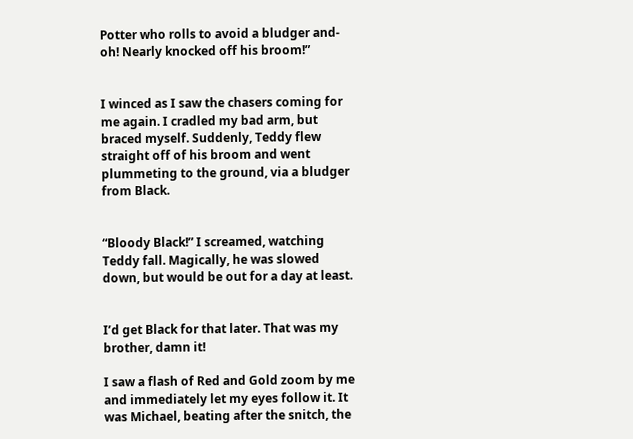Potter who rolls to avoid a bludger and-oh! Nearly knocked off his broom!”


I winced as I saw the chasers coming for me again. I cradled my bad arm, but braced myself. Suddenly, Teddy flew straight off of his broom and went plummeting to the ground, via a bludger from Black.


“Bloody Black!” I screamed, watching Teddy fall. Magically, he was slowed down, but would be out for a day at least.


I’d get Black for that later. That was my brother, damn it!

I saw a flash of Red and Gold zoom by me and immediately let my eyes follow it. It was Michael, beating after the snitch, the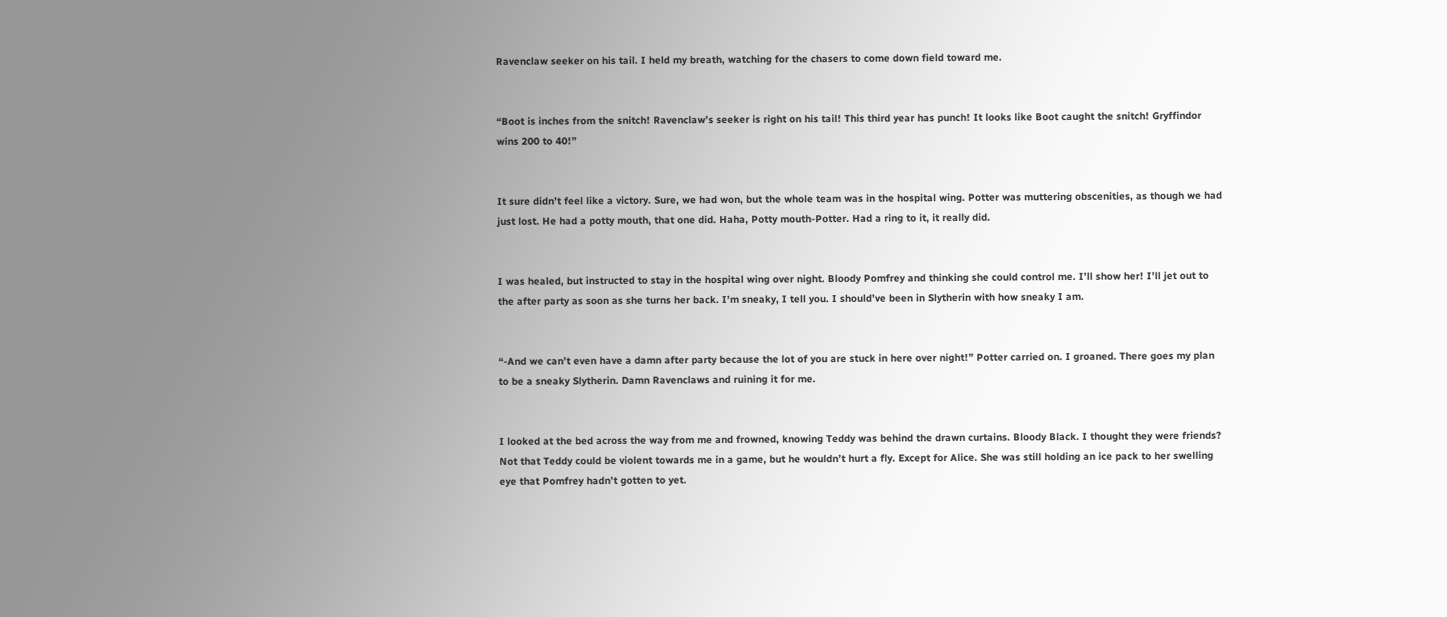Ravenclaw seeker on his tail. I held my breath, watching for the chasers to come down field toward me.


“Boot is inches from the snitch! Ravenclaw’s seeker is right on his tail! This third year has punch! It looks like Boot caught the snitch! Gryffindor wins 200 to 40!”


It sure didn’t feel like a victory. Sure, we had won, but the whole team was in the hospital wing. Potter was muttering obscenities, as though we had just lost. He had a potty mouth, that one did. Haha, Potty mouth-Potter. Had a ring to it, it really did.


I was healed, but instructed to stay in the hospital wing over night. Bloody Pomfrey and thinking she could control me. I’ll show her! I’ll jet out to the after party as soon as she turns her back. I’m sneaky, I tell you. I should’ve been in Slytherin with how sneaky I am.


“-And we can’t even have a damn after party because the lot of you are stuck in here over night!” Potter carried on. I groaned. There goes my plan to be a sneaky Slytherin. Damn Ravenclaws and ruining it for me.


I looked at the bed across the way from me and frowned, knowing Teddy was behind the drawn curtains. Bloody Black. I thought they were friends? Not that Teddy could be violent towards me in a game, but he wouldn’t hurt a fly. Except for Alice. She was still holding an ice pack to her swelling eye that Pomfrey hadn’t gotten to yet.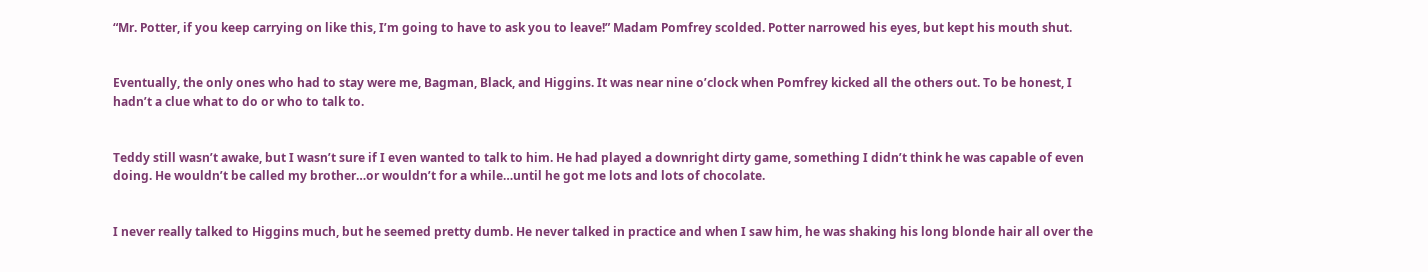“Mr. Potter, if you keep carrying on like this, I’m going to have to ask you to leave!” Madam Pomfrey scolded. Potter narrowed his eyes, but kept his mouth shut.


Eventually, the only ones who had to stay were me, Bagman, Black, and Higgins. It was near nine o’clock when Pomfrey kicked all the others out. To be honest, I hadn’t a clue what to do or who to talk to.


Teddy still wasn’t awake, but I wasn’t sure if I even wanted to talk to him. He had played a downright dirty game, something I didn’t think he was capable of even doing. He wouldn’t be called my brother…or wouldn’t for a while…until he got me lots and lots of chocolate.


I never really talked to Higgins much, but he seemed pretty dumb. He never talked in practice and when I saw him, he was shaking his long blonde hair all over the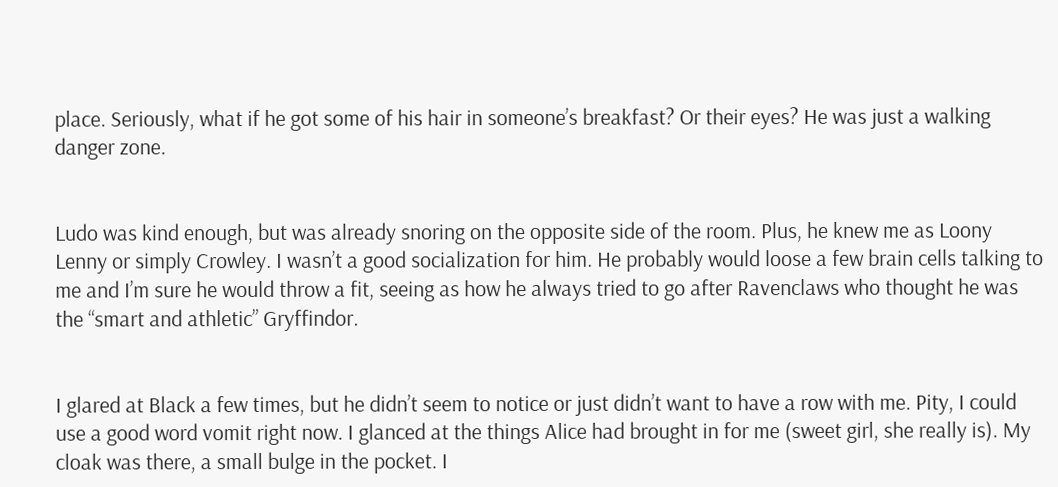place. Seriously, what if he got some of his hair in someone’s breakfast? Or their eyes? He was just a walking danger zone.


Ludo was kind enough, but was already snoring on the opposite side of the room. Plus, he knew me as Loony Lenny or simply Crowley. I wasn’t a good socialization for him. He probably would loose a few brain cells talking to me and I’m sure he would throw a fit, seeing as how he always tried to go after Ravenclaws who thought he was the “smart and athletic” Gryffindor.


I glared at Black a few times, but he didn’t seem to notice or just didn’t want to have a row with me. Pity, I could use a good word vomit right now. I glanced at the things Alice had brought in for me (sweet girl, she really is). My cloak was there, a small bulge in the pocket. I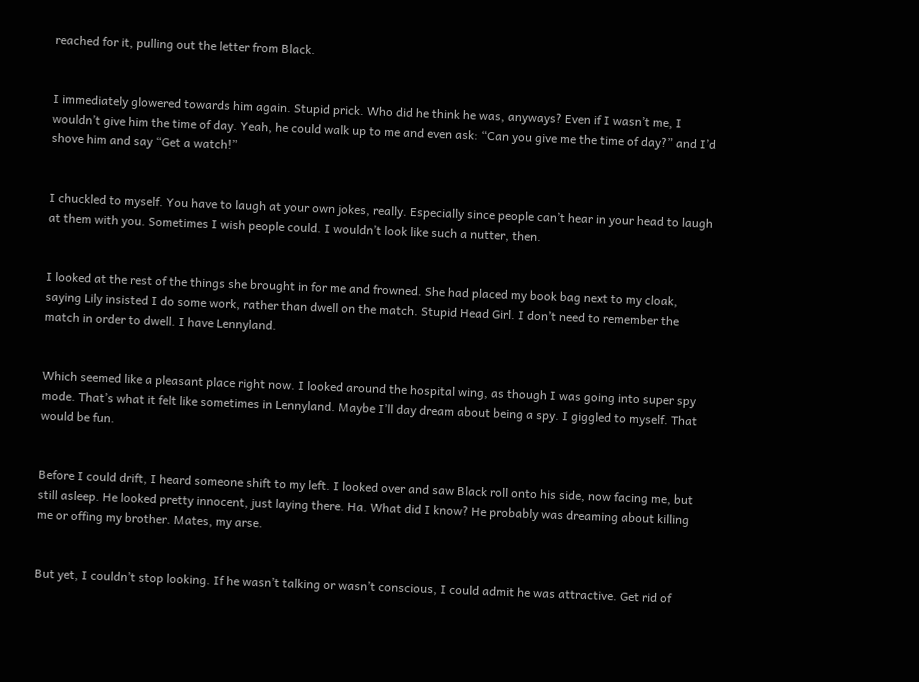reached for it, pulling out the letter from Black.


I immediately glowered towards him again. Stupid prick. Who did he think he was, anyways? Even if I wasn’t me, I wouldn’t give him the time of day. Yeah, he could walk up to me and even ask: “Can you give me the time of day?” and I’d shove him and say “Get a watch!”


I chuckled to myself. You have to laugh at your own jokes, really. Especially since people can’t hear in your head to laugh at them with you. Sometimes I wish people could. I wouldn’t look like such a nutter, then.


I looked at the rest of the things she brought in for me and frowned. She had placed my book bag next to my cloak, saying Lily insisted I do some work, rather than dwell on the match. Stupid Head Girl. I don’t need to remember the match in order to dwell. I have Lennyland.


Which seemed like a pleasant place right now. I looked around the hospital wing, as though I was going into super spy mode. That’s what it felt like sometimes in Lennyland. Maybe I’ll day dream about being a spy. I giggled to myself. That would be fun.


Before I could drift, I heard someone shift to my left. I looked over and saw Black roll onto his side, now facing me, but still asleep. He looked pretty innocent, just laying there. Ha. What did I know? He probably was dreaming about killing me or offing my brother. Mates, my arse.


But yet, I couldn’t stop looking. If he wasn’t talking or wasn’t conscious, I could admit he was attractive. Get rid of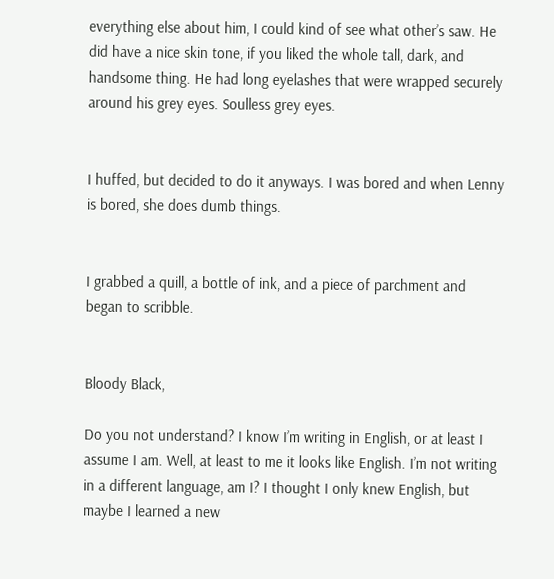everything else about him, I could kind of see what other’s saw. He did have a nice skin tone, if you liked the whole tall, dark, and handsome thing. He had long eyelashes that were wrapped securely around his grey eyes. Soulless grey eyes.


I huffed, but decided to do it anyways. I was bored and when Lenny is bored, she does dumb things.


I grabbed a quill, a bottle of ink, and a piece of parchment and began to scribble.


Bloody Black,

Do you not understand? I know I’m writing in English, or at least I assume I am. Well, at least to me it looks like English. I’m not writing in a different language, am I? I thought I only knew English, but maybe I learned a new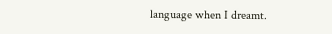language when I dreamt.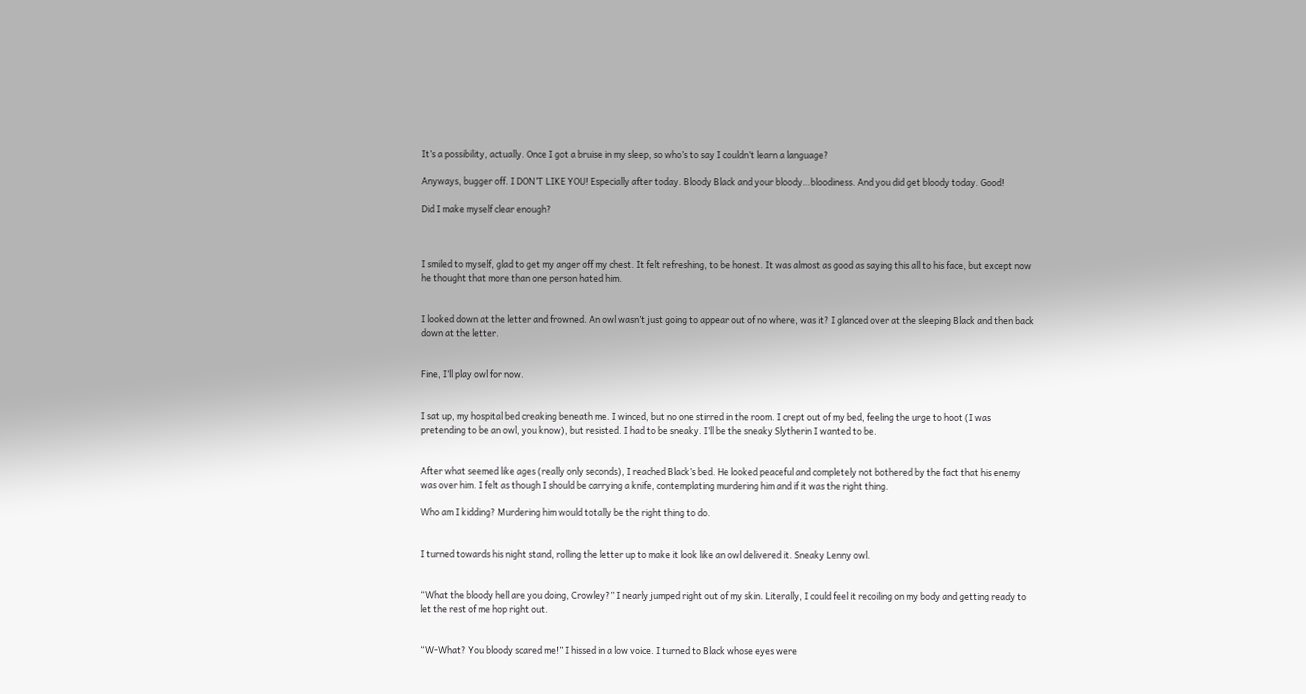It’s a possibility, actually. Once I got a bruise in my sleep, so who’s to say I couldn’t learn a language?

Anyways, bugger off. I DON’T LIKE YOU! Especially after today. Bloody Black and your bloody…bloodiness. And you did get bloody today. Good!

Did I make myself clear enough?



I smiled to myself, glad to get my anger off my chest. It felt refreshing, to be honest. It was almost as good as saying this all to his face, but except now he thought that more than one person hated him.


I looked down at the letter and frowned. An owl wasn’t just going to appear out of no where, was it? I glanced over at the sleeping Black and then back down at the letter.


Fine, I’ll play owl for now.


I sat up, my hospital bed creaking beneath me. I winced, but no one stirred in the room. I crept out of my bed, feeling the urge to hoot (I was pretending to be an owl, you know), but resisted. I had to be sneaky. I’ll be the sneaky Slytherin I wanted to be.


After what seemed like ages (really only seconds), I reached Black’s bed. He looked peaceful and completely not bothered by the fact that his enemy was over him. I felt as though I should be carrying a knife, contemplating murdering him and if it was the right thing.

Who am I kidding? Murdering him would totally be the right thing to do.


I turned towards his night stand, rolling the letter up to make it look like an owl delivered it. Sneaky Lenny owl.


“What the bloody hell are you doing, Crowley?” I nearly jumped right out of my skin. Literally, I could feel it recoiling on my body and getting ready to let the rest of me hop right out.


“W-What? You bloody scared me!” I hissed in a low voice. I turned to Black whose eyes were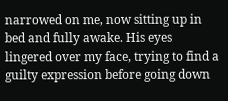narrowed on me, now sitting up in bed and fully awake. His eyes lingered over my face, trying to find a guilty expression before going down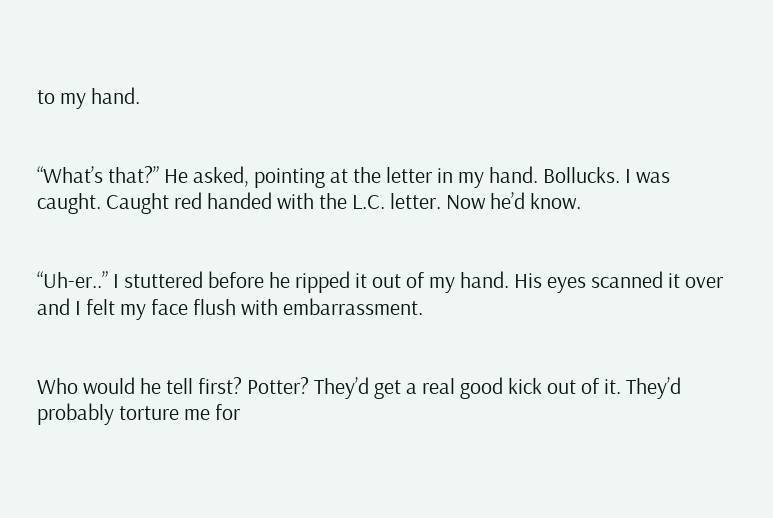to my hand.


“What’s that?” He asked, pointing at the letter in my hand. Bollucks. I was caught. Caught red handed with the L.C. letter. Now he’d know.


“Uh-er..” I stuttered before he ripped it out of my hand. His eyes scanned it over and I felt my face flush with embarrassment.


Who would he tell first? Potter? They’d get a real good kick out of it. They’d probably torture me for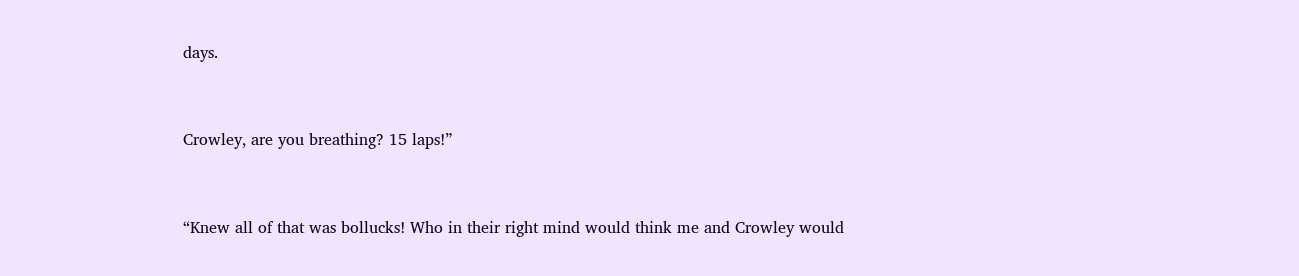days.


Crowley, are you breathing? 15 laps!”


“Knew all of that was bollucks! Who in their right mind would think me and Crowley would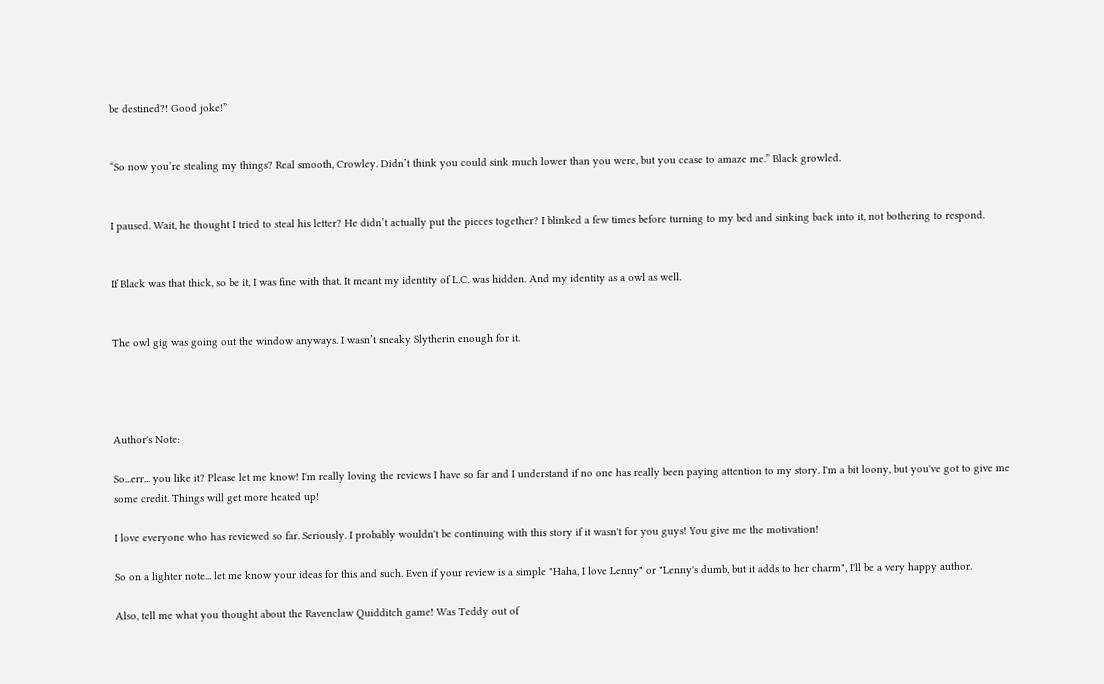be destined?! Good joke!”


“So now you’re stealing my things? Real smooth, Crowley. Didn’t think you could sink much lower than you were, but you cease to amaze me.” Black growled.


I paused. Wait, he thought I tried to steal his letter? He didn’t actually put the pieces together? I blinked a few times before turning to my bed and sinking back into it, not bothering to respond.


If Black was that thick, so be it, I was fine with that. It meant my identity of L.C. was hidden. And my identity as a owl as well.


The owl gig was going out the window anyways. I wasn’t sneaky Slytherin enough for it.




Author's Note:

So...err... you like it? Please let me know! I'm really loving the reviews I have so far and I understand if no one has really been paying attention to my story. I'm a bit loony, but you've got to give me some credit. Things will get more heated up!

I love everyone who has reviewed so far. Seriously. I probably wouldn't be continuing with this story if it wasn't for you guys! You give me the motivation!

So on a lighter note... let me know your ideas for this and such. Even if your review is a simple "Haha, I love Lenny" or "Lenny's dumb, but it adds to her charm", I'll be a very happy author.

Also, tell me what you thought about the Ravenclaw Quidditch game! Was Teddy out of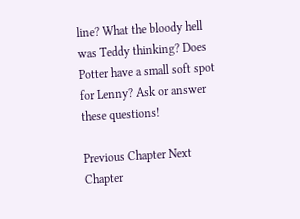line? What the bloody hell was Teddy thinking? Does Potter have a small soft spot for Lenny? Ask or answer these questions!

Previous Chapter Next Chapter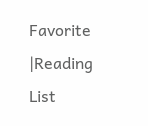Favorite |Reading List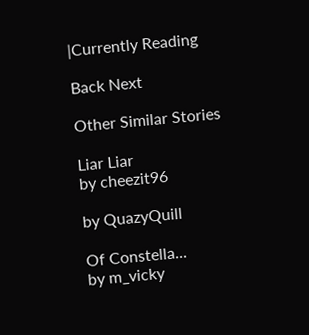|Currently Reading

Back Next

Other Similar Stories

Liar Liar
by cheezit96

by QuazyQuill

Of Constella...
by m_vicky